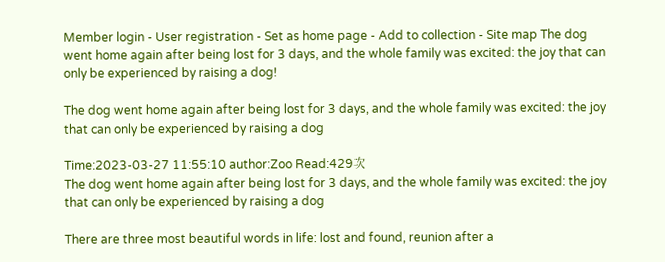Member login - User registration - Set as home page - Add to collection - Site map The dog went home again after being lost for 3 days, and the whole family was excited: the joy that can only be experienced by raising a dog!

The dog went home again after being lost for 3 days, and the whole family was excited: the joy that can only be experienced by raising a dog

Time:2023-03-27 11:55:10 author:Zoo Read:429次
The dog went home again after being lost for 3 days, and the whole family was excited: the joy that can only be experienced by raising a dog

There are three most beautiful words in life: lost and found, reunion after a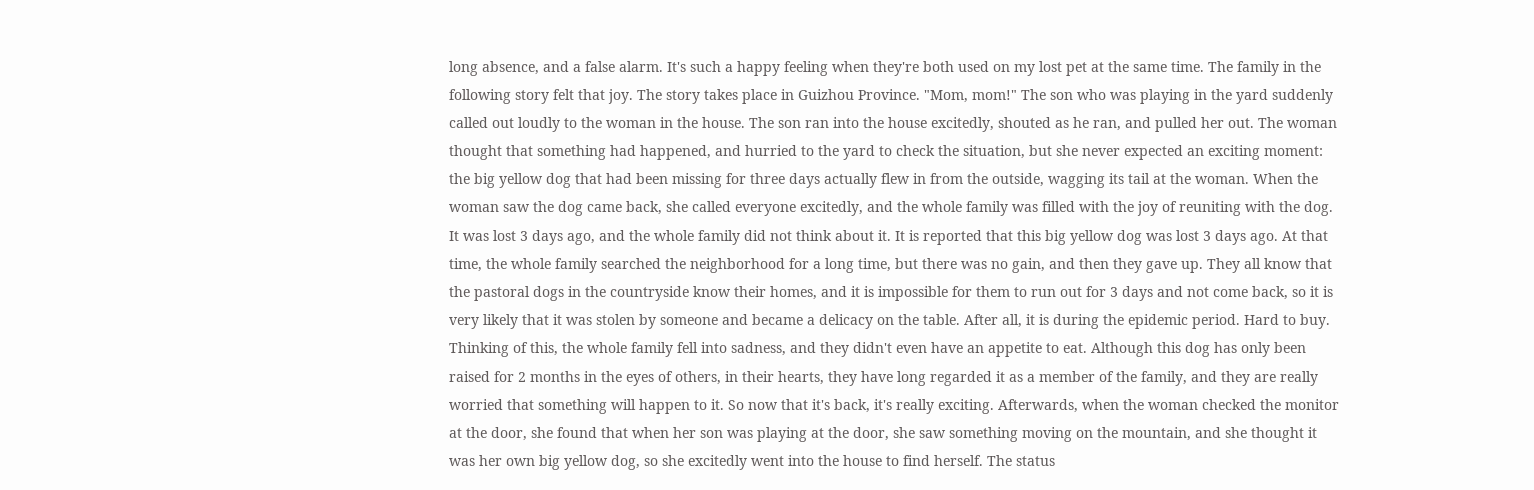long absence, and a false alarm. It's such a happy feeling when they're both used on my lost pet at the same time. The family in the following story felt that joy. The story takes place in Guizhou Province. "Mom, mom!" The son who was playing in the yard suddenly called out loudly to the woman in the house. The son ran into the house excitedly, shouted as he ran, and pulled her out. The woman thought that something had happened, and hurried to the yard to check the situation, but she never expected an exciting moment: the big yellow dog that had been missing for three days actually flew in from the outside, wagging its tail at the woman. When the woman saw the dog came back, she called everyone excitedly, and the whole family was filled with the joy of reuniting with the dog. It was lost 3 days ago, and the whole family did not think about it. It is reported that this big yellow dog was lost 3 days ago. At that time, the whole family searched the neighborhood for a long time, but there was no gain, and then they gave up. They all know that the pastoral dogs in the countryside know their homes, and it is impossible for them to run out for 3 days and not come back, so it is very likely that it was stolen by someone and became a delicacy on the table. After all, it is during the epidemic period. Hard to buy. Thinking of this, the whole family fell into sadness, and they didn't even have an appetite to eat. Although this dog has only been raised for 2 months in the eyes of others, in their hearts, they have long regarded it as a member of the family, and they are really worried that something will happen to it. So now that it's back, it's really exciting. Afterwards, when the woman checked the monitor at the door, she found that when her son was playing at the door, she saw something moving on the mountain, and she thought it was her own big yellow dog, so she excitedly went into the house to find herself. The status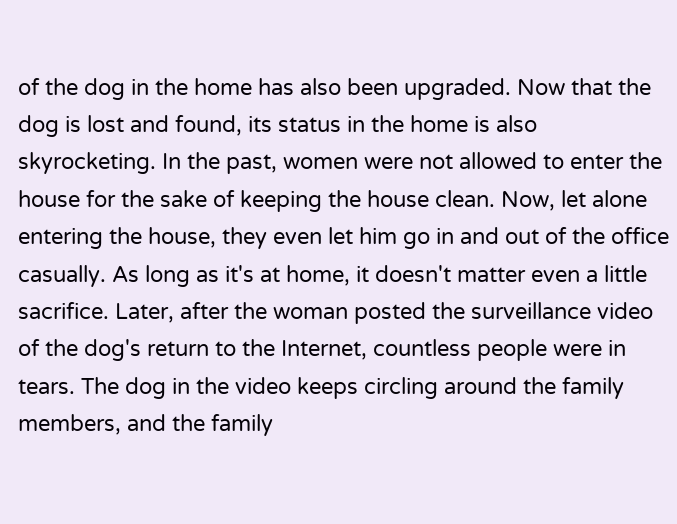of the dog in the home has also been upgraded. Now that the dog is lost and found, its status in the home is also skyrocketing. In the past, women were not allowed to enter the house for the sake of keeping the house clean. Now, let alone entering the house, they even let him go in and out of the office casually. As long as it's at home, it doesn't matter even a little sacrifice. Later, after the woman posted the surveillance video of the dog's return to the Internet, countless people were in tears. The dog in the video keeps circling around the family members, and the family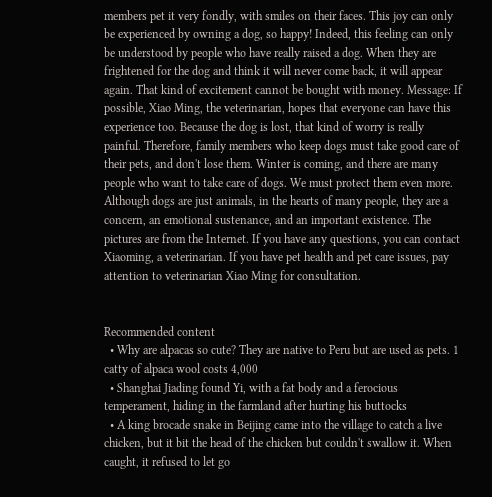members pet it very fondly, with smiles on their faces. This joy can only be experienced by owning a dog, so happy! Indeed, this feeling can only be understood by people who have really raised a dog. When they are frightened for the dog and think it will never come back, it will appear again. That kind of excitement cannot be bought with money. Message: If possible, Xiao Ming, the veterinarian, hopes that everyone can have this experience too. Because the dog is lost, that kind of worry is really painful. Therefore, family members who keep dogs must take good care of their pets, and don't lose them. Winter is coming, and there are many people who want to take care of dogs. We must protect them even more. Although dogs are just animals, in the hearts of many people, they are a concern, an emotional sustenance, and an important existence. The pictures are from the Internet. If you have any questions, you can contact Xiaoming, a veterinarian. If you have pet health and pet care issues, pay attention to veterinarian Xiao Ming for consultation.


Recommended content
  • Why are alpacas so cute? They are native to Peru but are used as pets. 1 catty of alpaca wool costs 4,000
  • Shanghai Jiading found Yi, with a fat body and a ferocious temperament, hiding in the farmland after hurting his buttocks
  • A king brocade snake in Beijing came into the village to catch a live chicken, but it bit the head of the chicken but couldn't swallow it. When caught, it refused to let go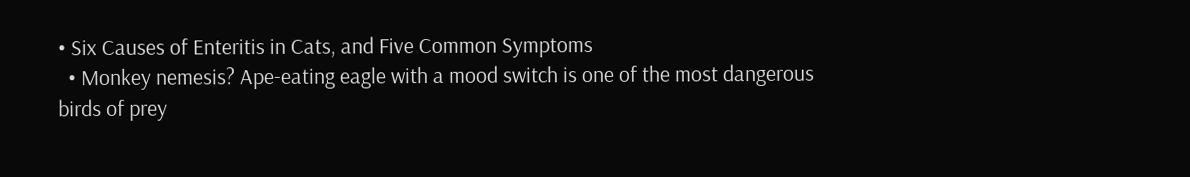• Six Causes of Enteritis in Cats, and Five Common Symptoms
  • Monkey nemesis? Ape-eating eagle with a mood switch is one of the most dangerous birds of prey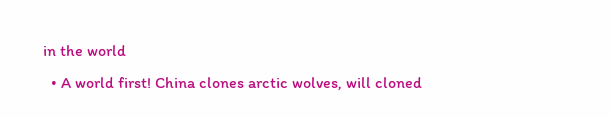in the world
  • A world first! China clones arctic wolves, will cloned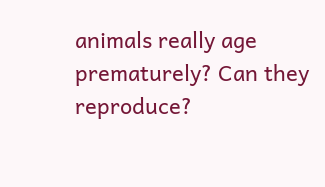animals really age prematurely? Can they reproduce?